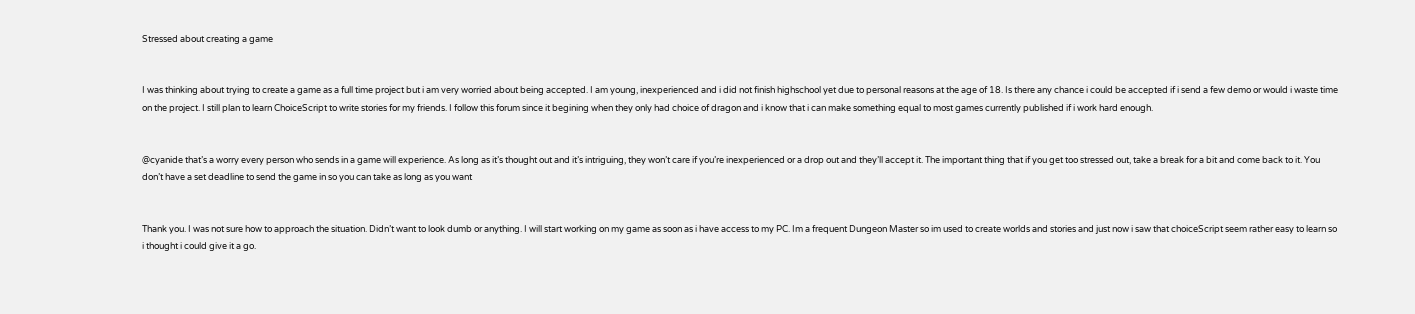Stressed about creating a game


I was thinking about trying to create a game as a full time project but i am very worried about being accepted. I am young, inexperienced and i did not finish highschool yet due to personal reasons at the age of 18. Is there any chance i could be accepted if i send a few demo or would i waste time on the project. I still plan to learn ChoiceScript to write stories for my friends. I follow this forum since it begining when they only had choice of dragon and i know that i can make something equal to most games currently published if i work hard enough.


@cyanide that’s a worry every person who sends in a game will experience. As long as it’s thought out and it’s intriguing, they won’t care if you’re inexperienced or a drop out and they’ll accept it. The important thing that if you get too stressed out, take a break for a bit and come back to it. You don’t have a set deadline to send the game in so you can take as long as you want


Thank you. I was not sure how to approach the situation. Didn’t want to look dumb or anything. I will start working on my game as soon as i have access to my PC. Im a frequent Dungeon Master so im used to create worlds and stories and just now i saw that choiceScript seem rather easy to learn so i thought i could give it a go.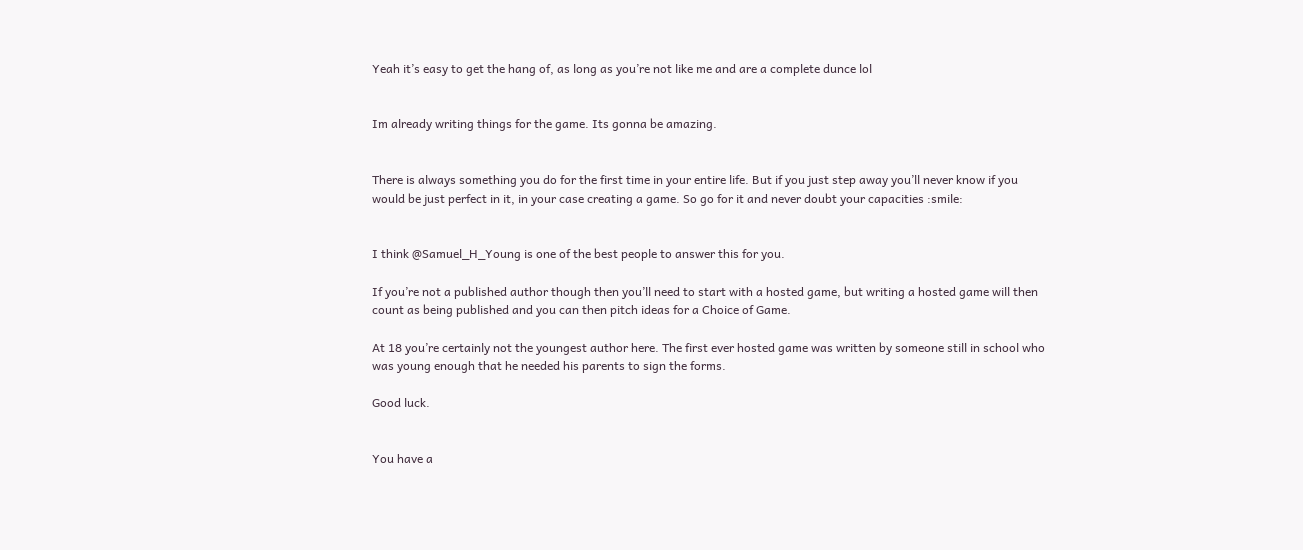Yeah it’s easy to get the hang of, as long as you’re not like me and are a complete dunce lol


Im already writing things for the game. Its gonna be amazing.


There is always something you do for the first time in your entire life. But if you just step away you’ll never know if you would be just perfect in it, in your case creating a game. So go for it and never doubt your capacities :smile:


I think @Samuel_H_Young is one of the best people to answer this for you.

If you’re not a published author though then you’ll need to start with a hosted game, but writing a hosted game will then count as being published and you can then pitch ideas for a Choice of Game.

At 18 you’re certainly not the youngest author here. The first ever hosted game was written by someone still in school who was young enough that he needed his parents to sign the forms.

Good luck.


You have a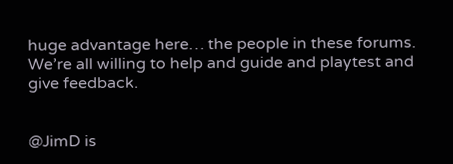huge advantage here… the people in these forums. We’re all willing to help and guide and playtest and give feedback.


@JimD is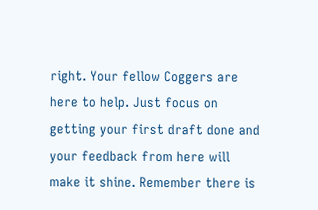right. Your fellow Coggers are here to help. Just focus on getting your first draft done and your feedback from here will make it shine. Remember there is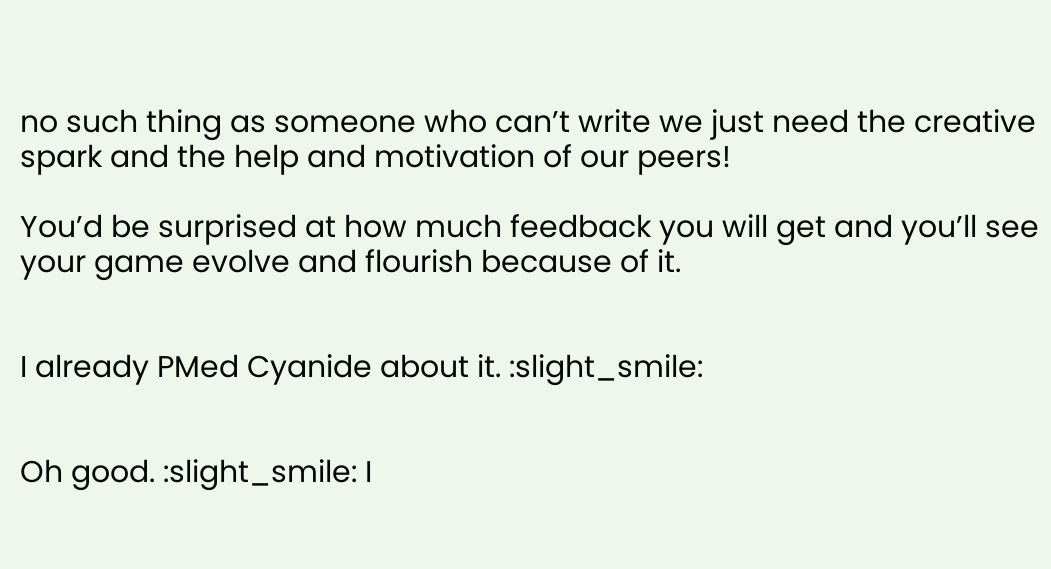no such thing as someone who can’t write we just need the creative spark and the help and motivation of our peers!

You’d be surprised at how much feedback you will get and you’ll see your game evolve and flourish because of it.


I already PMed Cyanide about it. :slight_smile:


Oh good. :slight_smile: I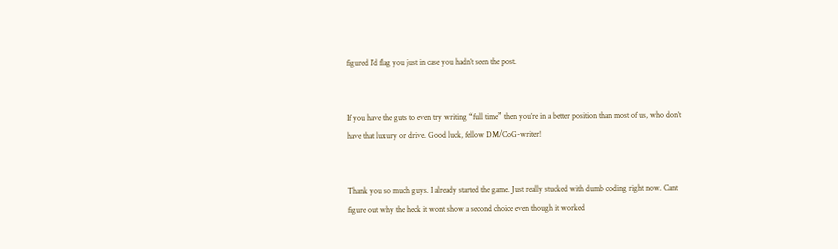figured I’d flag you just in case you hadn’t seen the post.


If you have the guts to even try writing “full time” then you’re in a better position than most of us, who don’t have that luxury or drive. Good luck, fellow DM/CoG-writer!


Thank you so much guys. I already started the game. Just really stucked with dumb coding right now. Cant figure out why the heck it wont show a second choice even though it worked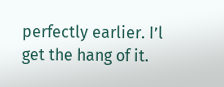perfectly earlier. I’l get the hang of it.